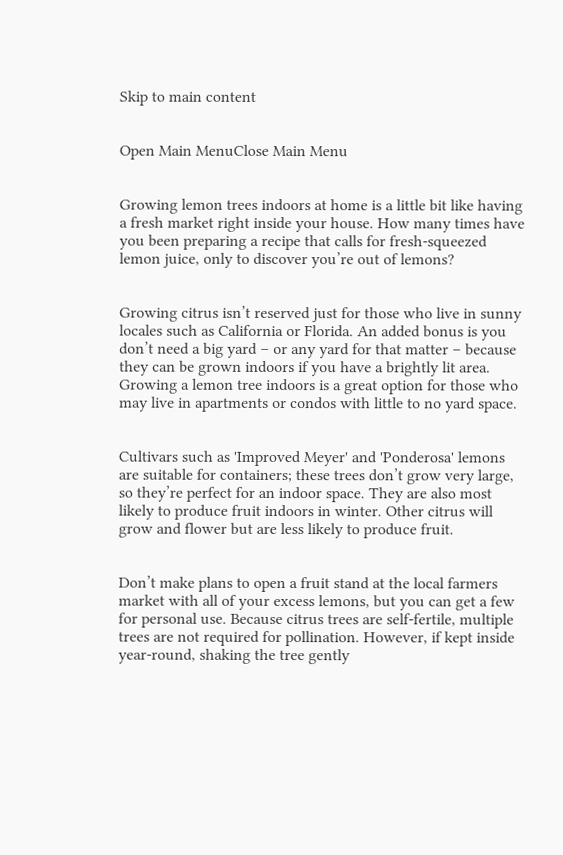Skip to main content


Open Main MenuClose Main Menu


Growing lemon trees indoors at home is a little bit like having a fresh market right inside your house. How many times have you been preparing a recipe that calls for fresh-squeezed lemon juice, only to discover you’re out of lemons?


Growing citrus isn’t reserved just for those who live in sunny locales such as California or Florida. An added bonus is you don’t need a big yard – or any yard for that matter – because they can be grown indoors if you have a brightly lit area. Growing a lemon tree indoors is a great option for those who may live in apartments or condos with little to no yard space.


Cultivars such as 'Improved Meyer' and 'Ponderosa' lemons are suitable for containers; these trees don’t grow very large, so they’re perfect for an indoor space. They are also most likely to produce fruit indoors in winter. Other citrus will grow and flower but are less likely to produce fruit.


Don’t make plans to open a fruit stand at the local farmers market with all of your excess lemons, but you can get a few for personal use. Because citrus trees are self-fertile, multiple trees are not required for pollination. However, if kept inside year-round, shaking the tree gently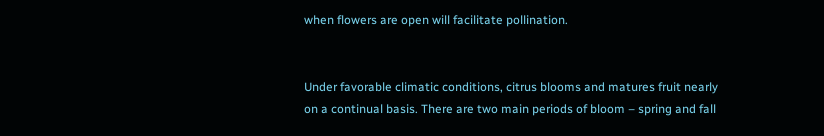when flowers are open will facilitate pollination.


Under favorable climatic conditions, citrus blooms and matures fruit nearly on a continual basis. There are two main periods of bloom – spring and fall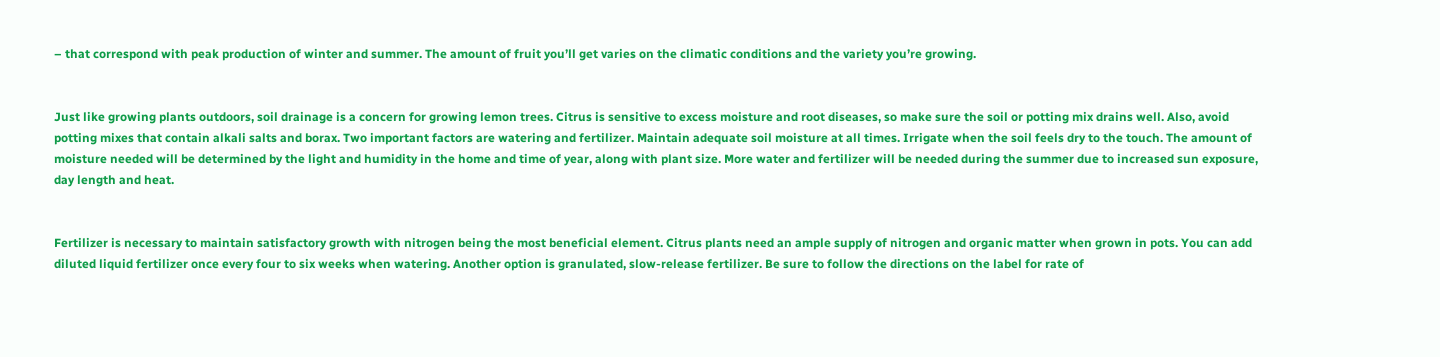– that correspond with peak production of winter and summer. The amount of fruit you’ll get varies on the climatic conditions and the variety you’re growing.


Just like growing plants outdoors, soil drainage is a concern for growing lemon trees. Citrus is sensitive to excess moisture and root diseases, so make sure the soil or potting mix drains well. Also, avoid potting mixes that contain alkali salts and borax. Two important factors are watering and fertilizer. Maintain adequate soil moisture at all times. Irrigate when the soil feels dry to the touch. The amount of moisture needed will be determined by the light and humidity in the home and time of year, along with plant size. More water and fertilizer will be needed during the summer due to increased sun exposure, day length and heat.


Fertilizer is necessary to maintain satisfactory growth with nitrogen being the most beneficial element. Citrus plants need an ample supply of nitrogen and organic matter when grown in pots. You can add diluted liquid fertilizer once every four to six weeks when watering. Another option is granulated, slow-release fertilizer. Be sure to follow the directions on the label for rate of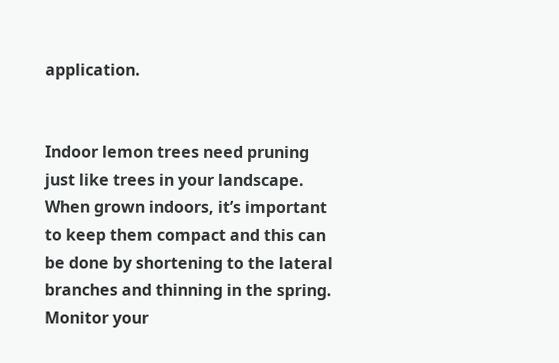application.


Indoor lemon trees need pruning just like trees in your landscape. When grown indoors, it’s important to keep them compact and this can be done by shortening to the lateral branches and thinning in the spring. Monitor your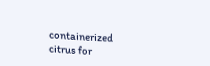containerized citrus for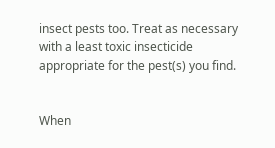insect pests too. Treat as necessary with a least toxic insecticide appropriate for the pest(s) you find.


When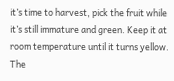it’s time to harvest, pick the fruit while it’s still immature and green. Keep it at room temperature until it turns yellow. The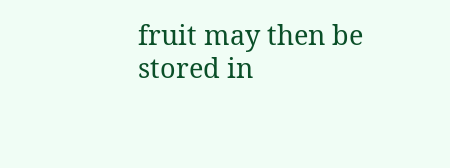fruit may then be stored in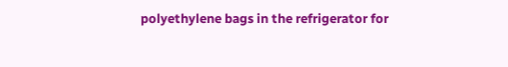polyethylene bags in the refrigerator for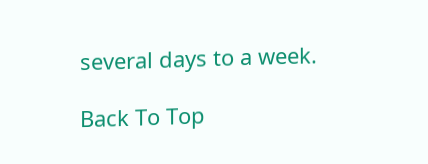several days to a week.

Back To Top